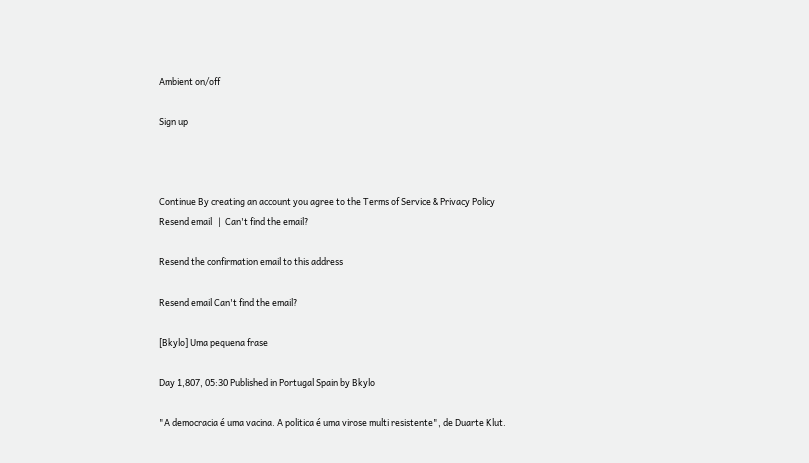Ambient on/off

Sign up



Continue By creating an account you agree to the Terms of Service & Privacy Policy
Resend email   |  Can't find the email?

Resend the confirmation email to this address

Resend email Can't find the email?

[Bkylo] Uma pequena frase

Day 1,807, 05:30 Published in Portugal Spain by Bkylo

"A democracia é uma vacina. A politica é uma virose multi resistente", de Duarte Klut.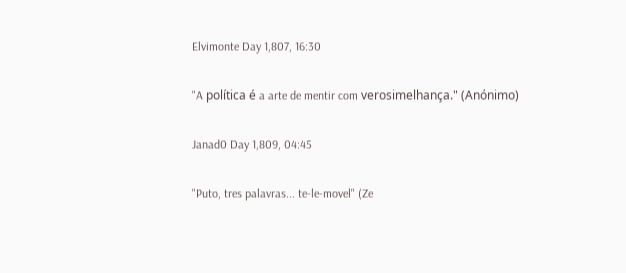Elvimonte Day 1,807, 16:30

"A política é a arte de mentir com verosimelhança." (Anónimo)

Janad0 Day 1,809, 04:45

"Puto, tres palavras... te-le-movel" (Ze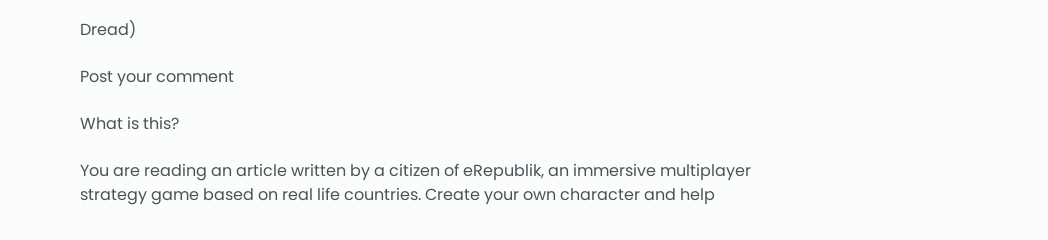Dread)

Post your comment

What is this?

You are reading an article written by a citizen of eRepublik, an immersive multiplayer strategy game based on real life countries. Create your own character and help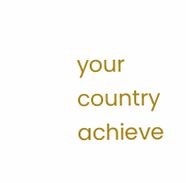your country achieve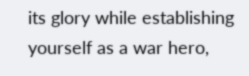its glory while establishing yourself as a war hero,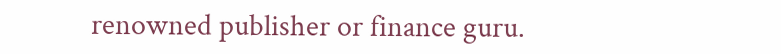renowned publisher or finance guru.